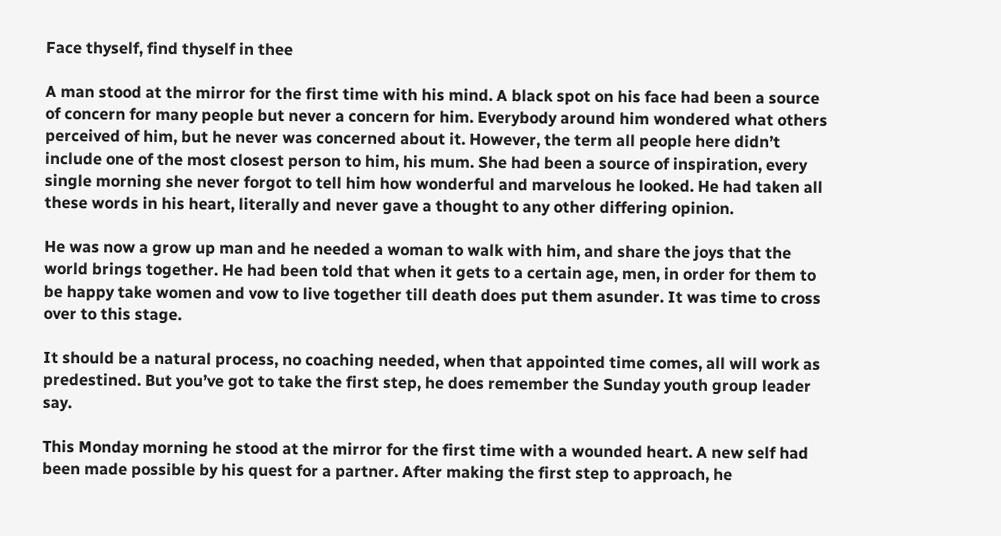Face thyself, find thyself in thee

A man stood at the mirror for the first time with his mind. A black spot on his face had been a source of concern for many people but never a concern for him. Everybody around him wondered what others perceived of him, but he never was concerned about it. However, the term all people here didn’t include one of the most closest person to him, his mum. She had been a source of inspiration, every single morning she never forgot to tell him how wonderful and marvelous he looked. He had taken all these words in his heart, literally and never gave a thought to any other differing opinion.

He was now a grow up man and he needed a woman to walk with him, and share the joys that the world brings together. He had been told that when it gets to a certain age, men, in order for them to be happy take women and vow to live together till death does put them asunder. It was time to cross over to this stage.

It should be a natural process, no coaching needed, when that appointed time comes, all will work as predestined. But you’ve got to take the first step, he does remember the Sunday youth group leader say.

This Monday morning he stood at the mirror for the first time with a wounded heart. A new self had been made possible by his quest for a partner. After making the first step to approach, he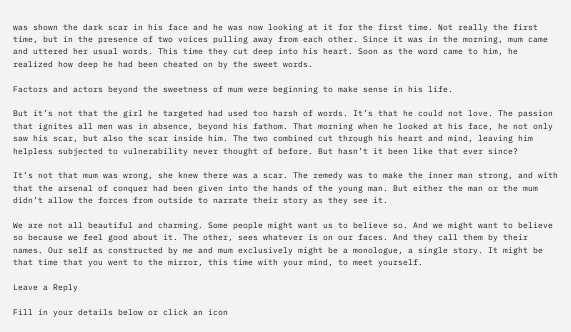was shown the dark scar in his face and he was now looking at it for the first time. Not really the first time, but in the presence of two voices pulling away from each other. Since it was in the morning, mum came and uttered her usual words. This time they cut deep into his heart. Soon as the word came to him, he realized how deep he had been cheated on by the sweet words.

Factors and actors beyond the sweetness of mum were beginning to make sense in his life.

But it’s not that the girl he targeted had used too harsh of words. It’s that he could not love. The passion that ignites all men was in absence, beyond his fathom. That morning when he looked at his face, he not only saw his scar, but also the scar inside him. The two combined cut through his heart and mind, leaving him helpless subjected to vulnerability never thought of before. But hasn’t it been like that ever since?

It’s not that mum was wrong, she knew there was a scar. The remedy was to make the inner man strong, and with that the arsenal of conquer had been given into the hands of the young man. But either the man or the mum didn’t allow the forces from outside to narrate their story as they see it.

We are not all beautiful and charming. Some people might want us to believe so. And we might want to believe so because we feel good about it. The other, sees whatever is on our faces. And they call them by their names. Our self as constructed by me and mum exclusively might be a monologue, a single story. It might be that time that you went to the mirror, this time with your mind, to meet yourself.

Leave a Reply

Fill in your details below or click an icon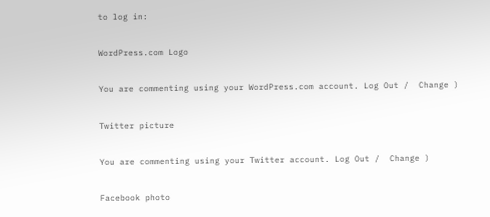to log in:

WordPress.com Logo

You are commenting using your WordPress.com account. Log Out /  Change )

Twitter picture

You are commenting using your Twitter account. Log Out /  Change )

Facebook photo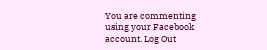You are commenting using your Facebook account. Log Out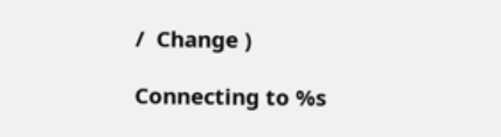/  Change )

Connecting to %s